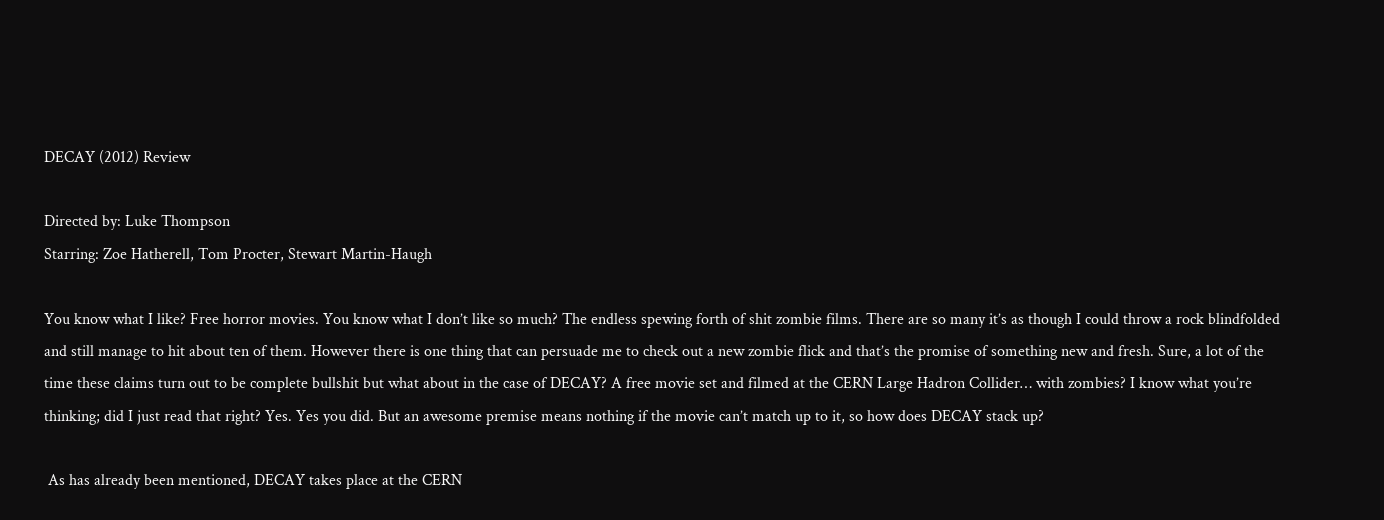DECAY (2012) Review

Directed by: Luke Thompson
Starring: Zoe Hatherell, Tom Procter, Stewart Martin-Haugh

You know what I like? Free horror movies. You know what I don’t like so much? The endless spewing forth of shit zombie films. There are so many it’s as though I could throw a rock blindfolded and still manage to hit about ten of them. However there is one thing that can persuade me to check out a new zombie flick and that’s the promise of something new and fresh. Sure, a lot of the time these claims turn out to be complete bullshit but what about in the case of DECAY? A free movie set and filmed at the CERN Large Hadron Collider… with zombies? I know what you’re thinking; did I just read that right? Yes. Yes you did. But an awesome premise means nothing if the movie can’t match up to it, so how does DECAY stack up?

 As has already been mentioned, DECAY takes place at the CERN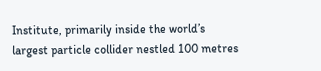Institute, primarily inside the world’s largest particle collider nestled 100 metres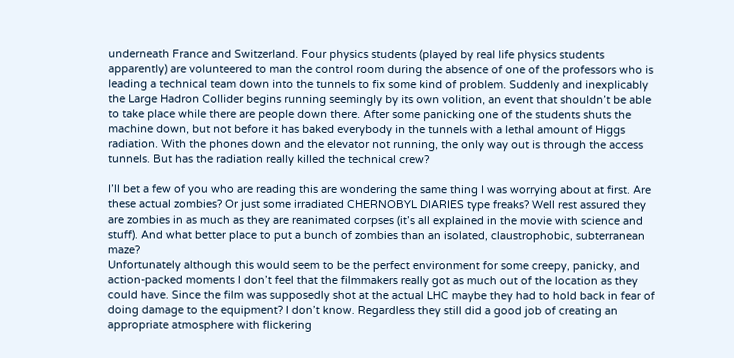underneath France and Switzerland. Four physics students (played by real life physics students apparently) are volunteered to man the control room during the absence of one of the professors who is leading a technical team down into the tunnels to fix some kind of problem. Suddenly and inexplicably the Large Hadron Collider begins running seemingly by its own volition, an event that shouldn’t be able to take place while there are people down there. After some panicking one of the students shuts the machine down, but not before it has baked everybody in the tunnels with a lethal amount of Higgs radiation. With the phones down and the elevator not running, the only way out is through the access tunnels. But has the radiation really killed the technical crew?

I’ll bet a few of you who are reading this are wondering the same thing I was worrying about at first. Are these actual zombies? Or just some irradiated CHERNOBYL DIARIES type freaks? Well rest assured they are zombies in as much as they are reanimated corpses (it’s all explained in the movie with science and stuff). And what better place to put a bunch of zombies than an isolated, claustrophobic, subterranean maze?
Unfortunately although this would seem to be the perfect environment for some creepy, panicky, and action-packed moments I don’t feel that the filmmakers really got as much out of the location as they could have. Since the film was supposedly shot at the actual LHC maybe they had to hold back in fear of doing damage to the equipment? I don’t know. Regardless they still did a good job of creating an appropriate atmosphere with flickering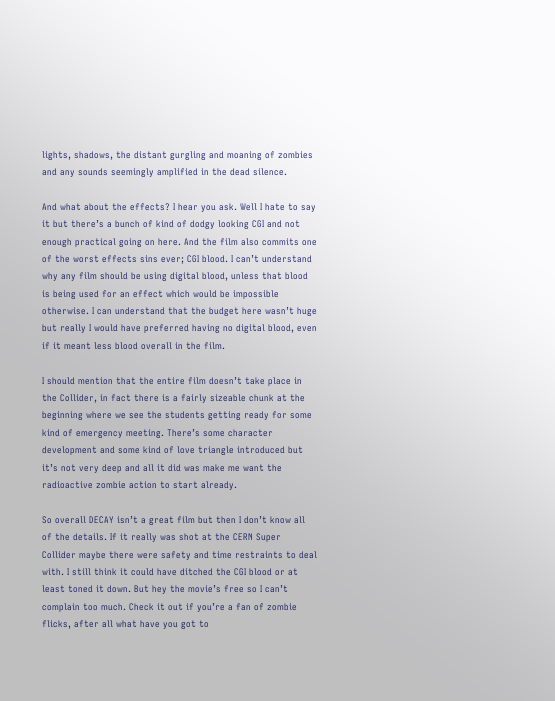lights, shadows, the distant gurgling and moaning of zombies and any sounds seemingly amplified in the dead silence.

And what about the effects? I hear you ask. Well I hate to say it but there’s a bunch of kind of dodgy looking CGI and not enough practical going on here. And the film also commits one of the worst effects sins ever; CGI blood. I can’t understand why any film should be using digital blood, unless that blood is being used for an effect which would be impossible otherwise. I can understand that the budget here wasn’t huge but really I would have preferred having no digital blood, even if it meant less blood overall in the film.

I should mention that the entire film doesn’t take place in the Collider, in fact there is a fairly sizeable chunk at the beginning where we see the students getting ready for some kind of emergency meeting. There’s some character development and some kind of love triangle introduced but it’s not very deep and all it did was make me want the radioactive zombie action to start already.

So overall DECAY isn’t a great film but then I don’t know all of the details. If it really was shot at the CERN Super Collider maybe there were safety and time restraints to deal with. I still think it could have ditched the CGI blood or at least toned it down. But hey the movie’s free so I can’t complain too much. Check it out if you’re a fan of zombie flicks, after all what have you got to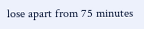lose apart from 75 minutes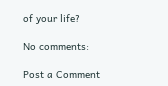of your life?

No comments:

Post a Comment